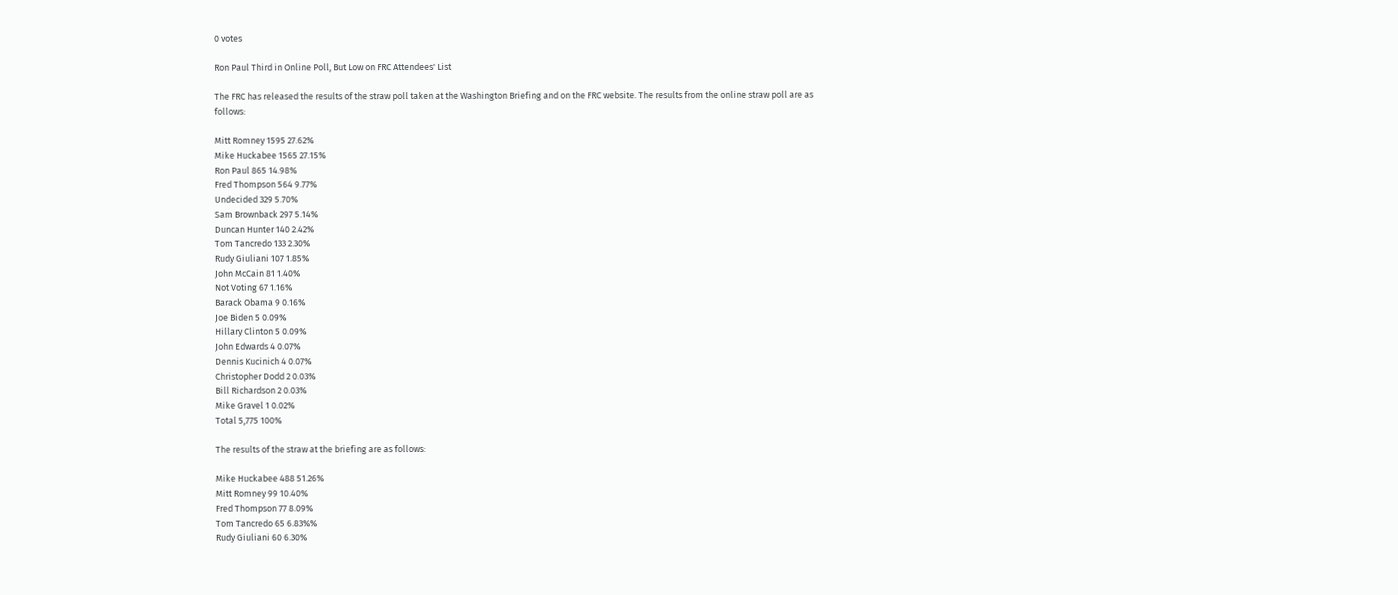0 votes

Ron Paul Third in Online Poll, But Low on FRC Attendees' List

The FRC has released the results of the straw poll taken at the Washington Briefing and on the FRC website. The results from the online straw poll are as follows:

Mitt Romney 1595 27.62%
Mike Huckabee 1565 27.15%
Ron Paul 865 14.98%
Fred Thompson 564 9.77%
Undecided 329 5.70%
Sam Brownback 297 5.14%
Duncan Hunter 140 2.42%
Tom Tancredo 133 2.30%
Rudy Giuliani 107 1.85%
John McCain 81 1.40%
Not Voting 67 1.16%
Barack Obama 9 0.16%
Joe Biden 5 0.09%
Hillary Clinton 5 0.09%
John Edwards 4 0.07%
Dennis Kucinich 4 0.07%
Christopher Dodd 2 0.03%
Bill Richardson 2 0.03%
Mike Gravel 1 0.02%
Total 5,775 100%

The results of the straw at the briefing are as follows:

Mike Huckabee 488 51.26%
Mitt Romney 99 10.40%
Fred Thompson 77 8.09%
Tom Tancredo 65 6.83%%
Rudy Giuliani 60 6.30%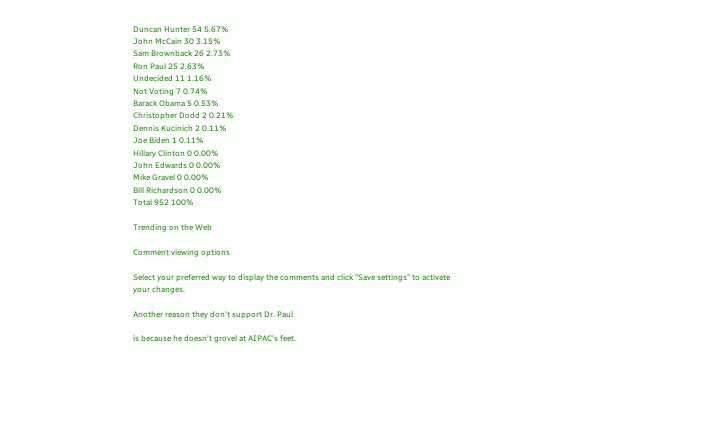Duncan Hunter 54 5.67%
John McCain 30 3.15%
Sam Brownback 26 2.73%
Ron Paul 25 2.63%
Undecided 11 1.16%
Not Voting 7 0.74%
Barack Obama 5 0.53%
Christopher Dodd 2 0.21%
Dennis Kucinich 2 0.11%
Joe Biden 1 0.11%
Hillary Clinton 0 0.00%
John Edwards 0 0.00%
Mike Gravel 0 0.00%
Bill Richardson 0 0.00%
Total 952 100%

Trending on the Web

Comment viewing options

Select your preferred way to display the comments and click "Save settings" to activate your changes.

Another reason they don't support Dr. Paul

is because he doesn't grovel at AIPAC's feet.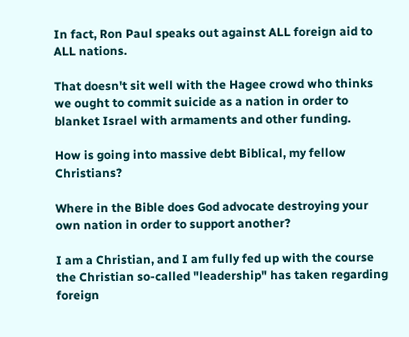In fact, Ron Paul speaks out against ALL foreign aid to ALL nations.

That doesn't sit well with the Hagee crowd who thinks we ought to commit suicide as a nation in order to blanket Israel with armaments and other funding.

How is going into massive debt Biblical, my fellow Christians?

Where in the Bible does God advocate destroying your own nation in order to support another?

I am a Christian, and I am fully fed up with the course the Christian so-called "leadership" has taken regarding foreign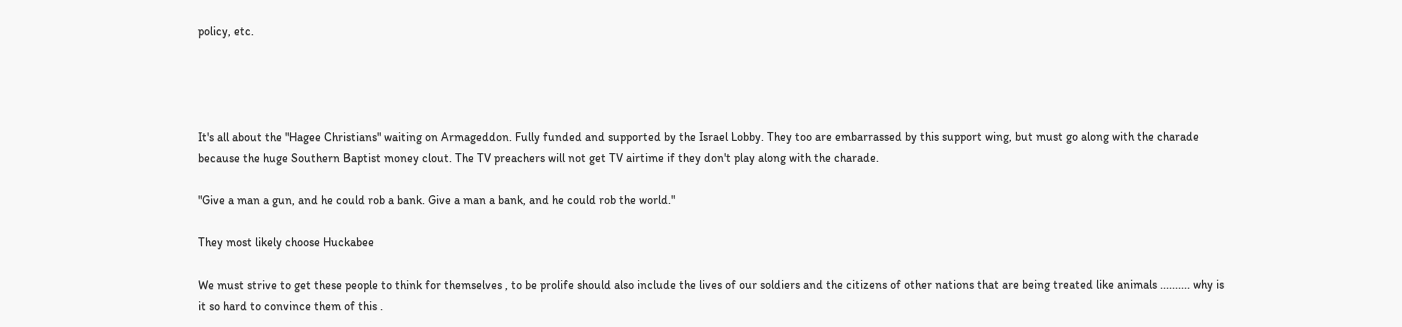policy, etc.




It's all about the "Hagee Christians" waiting on Armageddon. Fully funded and supported by the Israel Lobby. They too are embarrassed by this support wing, but must go along with the charade because the huge Southern Baptist money clout. The TV preachers will not get TV airtime if they don't play along with the charade.

"Give a man a gun, and he could rob a bank. Give a man a bank, and he could rob the world."

They most likely choose Huckabee

We must strive to get these people to think for themselves , to be prolife should also include the lives of our soldiers and the citizens of other nations that are being treated like animals .......... why is it so hard to convince them of this .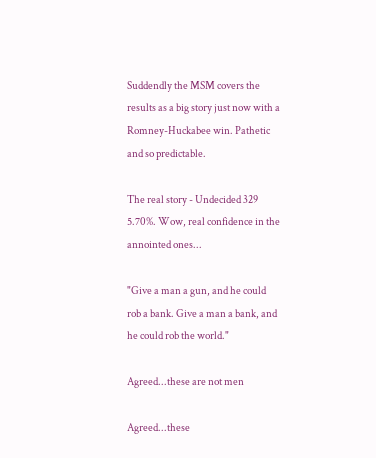Suddendly the MSM covers the results as a big story just now with a Romney-Huckabee win. Pathetic and so predictable.

The real story - Undecided 329 5.70%. Wow, real confidence in the annointed ones...

"Give a man a gun, and he could rob a bank. Give a man a bank, and he could rob the world."

Agreed...these are not men

Agreed...these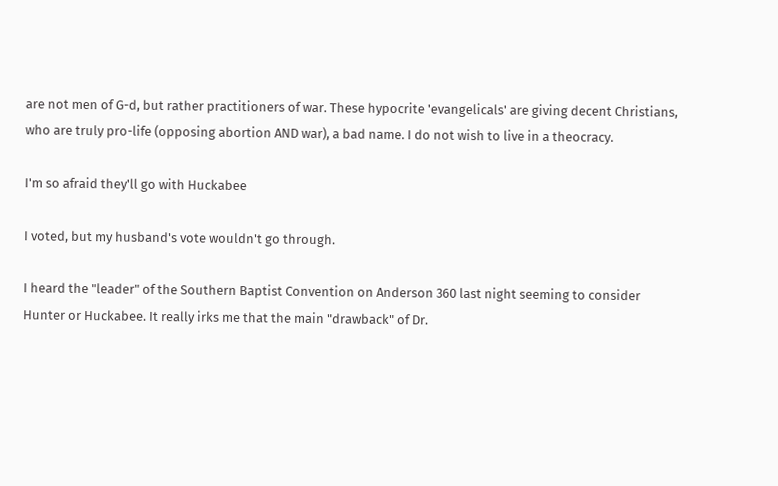are not men of G-d, but rather practitioners of war. These hypocrite 'evangelicals' are giving decent Christians, who are truly pro-life (opposing abortion AND war), a bad name. I do not wish to live in a theocracy.

I'm so afraid they'll go with Huckabee

I voted, but my husband's vote wouldn't go through.

I heard the "leader" of the Southern Baptist Convention on Anderson 360 last night seeming to consider Hunter or Huckabee. It really irks me that the main "drawback" of Dr.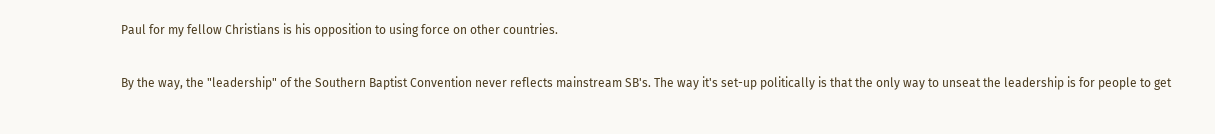Paul for my fellow Christians is his opposition to using force on other countries.

By the way, the "leadership" of the Southern Baptist Convention never reflects mainstream SB's. The way it's set-up politically is that the only way to unseat the leadership is for people to get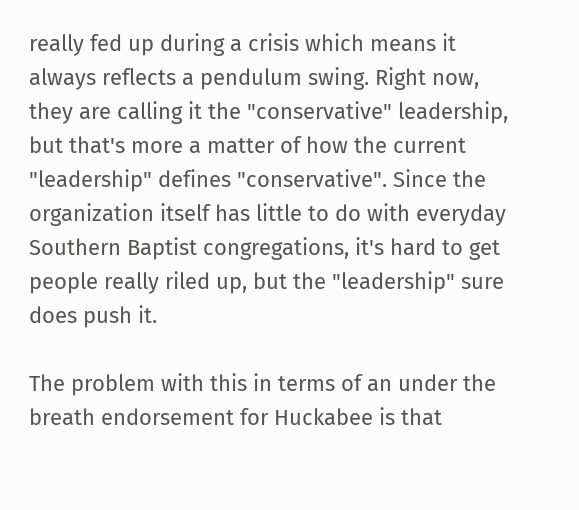really fed up during a crisis which means it always reflects a pendulum swing. Right now, they are calling it the "conservative" leadership, but that's more a matter of how the current "leadership" defines "conservative". Since the organization itself has little to do with everyday Southern Baptist congregations, it's hard to get people really riled up, but the "leadership" sure does push it.

The problem with this in terms of an under the breath endorsement for Huckabee is that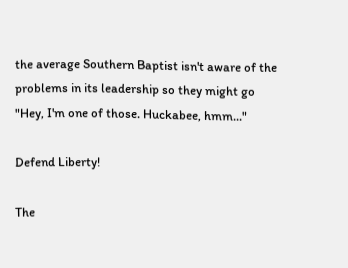the average Southern Baptist isn't aware of the problems in its leadership so they might go "Hey, I'm one of those. Huckabee, hmm..."

Defend Liberty!

The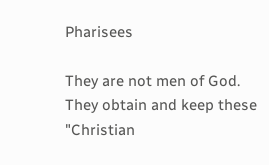Pharisees

They are not men of God. They obtain and keep these "Christian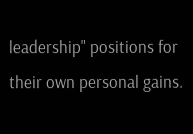leadership" positions for their own personal gains.